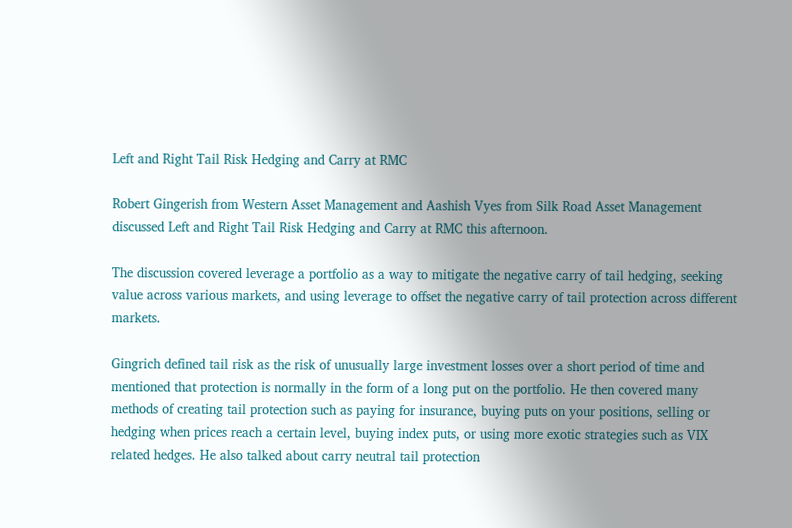Left and Right Tail Risk Hedging and Carry at RMC

Robert Gingerish from Western Asset Management and Aashish Vyes from Silk Road Asset Management discussed Left and Right Tail Risk Hedging and Carry at RMC this afternoon.

The discussion covered leverage a portfolio as a way to mitigate the negative carry of tail hedging, seeking value across various markets, and using leverage to offset the negative carry of tail protection across different markets.

Gingrich defined tail risk as the risk of unusually large investment losses over a short period of time and mentioned that protection is normally in the form of a long put on the portfolio. He then covered many methods of creating tail protection such as paying for insurance, buying puts on your positions, selling or hedging when prices reach a certain level, buying index puts, or using more exotic strategies such as VIX related hedges. He also talked about carry neutral tail protection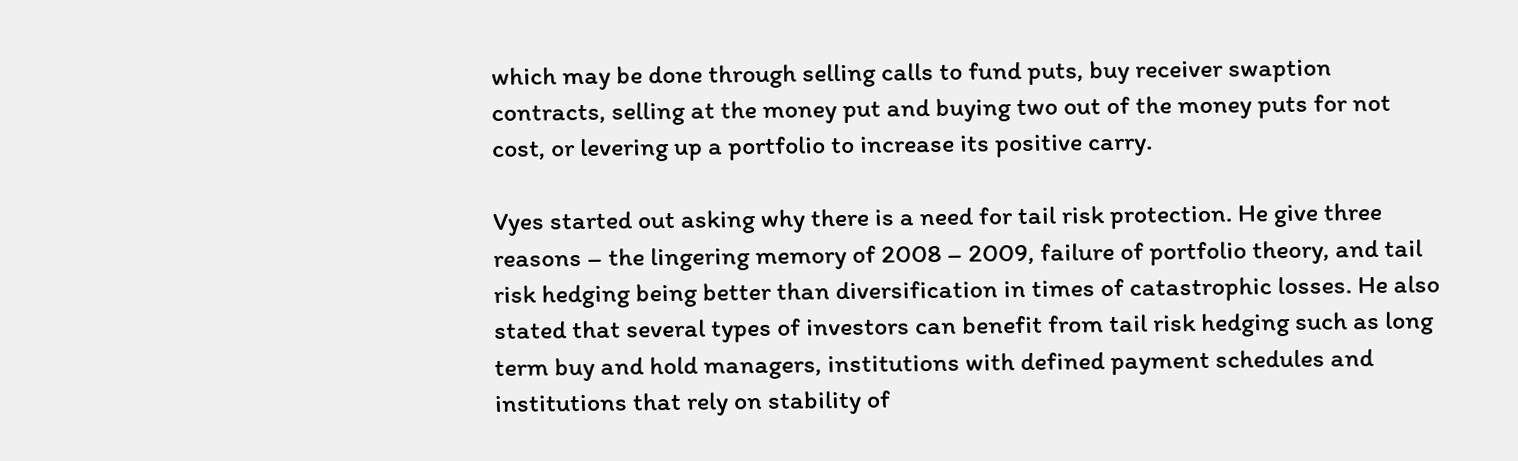which may be done through selling calls to fund puts, buy receiver swaption contracts, selling at the money put and buying two out of the money puts for not cost, or levering up a portfolio to increase its positive carry.

Vyes started out asking why there is a need for tail risk protection. He give three reasons – the lingering memory of 2008 – 2009, failure of portfolio theory, and tail risk hedging being better than diversification in times of catastrophic losses. He also stated that several types of investors can benefit from tail risk hedging such as long term buy and hold managers, institutions with defined payment schedules and institutions that rely on stability of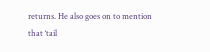returns. He also goes on to mention that ‘tail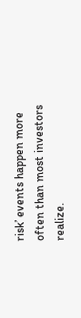risk’ events happen more often than most investors realize.